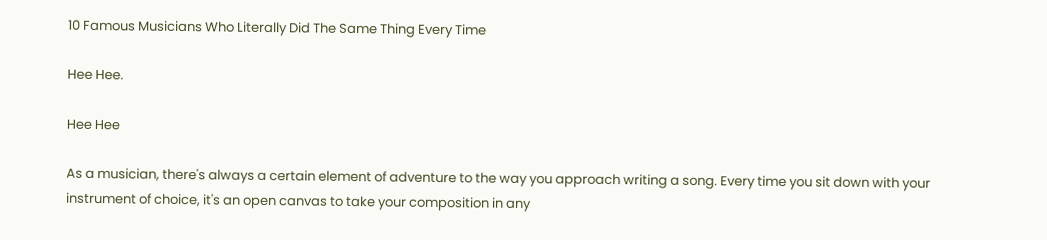10 Famous Musicians Who Literally Did The Same Thing Every Time

Hee Hee.

Hee Hee

As a musician, there's always a certain element of adventure to the way you approach writing a song. Every time you sit down with your instrument of choice, it's an open canvas to take your composition in any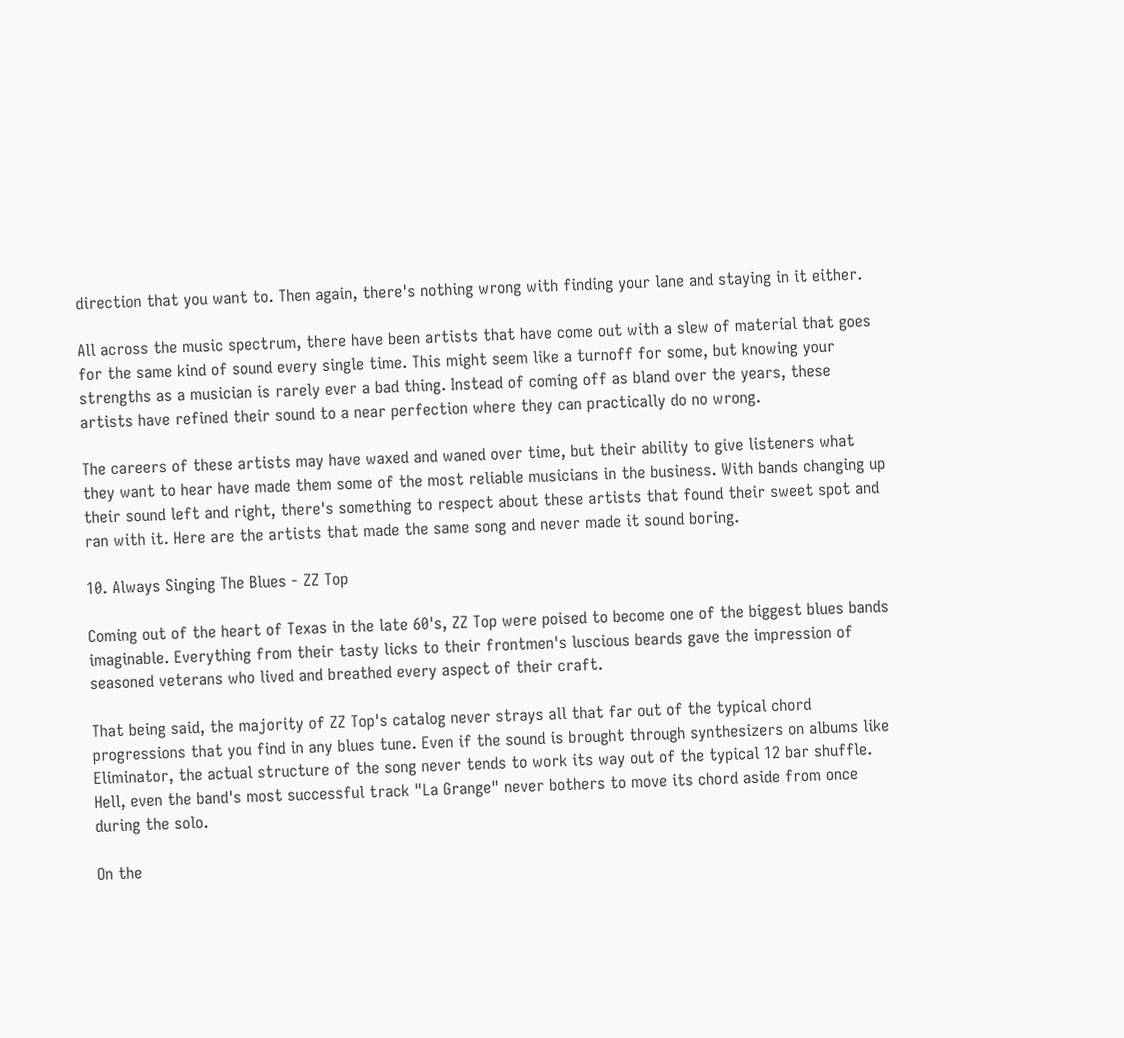direction that you want to. Then again, there's nothing wrong with finding your lane and staying in it either.

All across the music spectrum, there have been artists that have come out with a slew of material that goes for the same kind of sound every single time. This might seem like a turnoff for some, but knowing your strengths as a musician is rarely ever a bad thing. Instead of coming off as bland over the years, these artists have refined their sound to a near perfection where they can practically do no wrong.

The careers of these artists may have waxed and waned over time, but their ability to give listeners what they want to hear have made them some of the most reliable musicians in the business. With bands changing up their sound left and right, there's something to respect about these artists that found their sweet spot and ran with it. Here are the artists that made the same song and never made it sound boring.

10. Always Singing The Blues - ZZ Top

Coming out of the heart of Texas in the late 60's, ZZ Top were poised to become one of the biggest blues bands imaginable. Everything from their tasty licks to their frontmen's luscious beards gave the impression of seasoned veterans who lived and breathed every aspect of their craft.

That being said, the majority of ZZ Top's catalog never strays all that far out of the typical chord progressions that you find in any blues tune. Even if the sound is brought through synthesizers on albums like Eliminator, the actual structure of the song never tends to work its way out of the typical 12 bar shuffle. Hell, even the band's most successful track "La Grange" never bothers to move its chord aside from once during the solo.

On the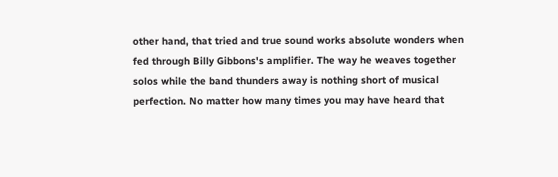other hand, that tried and true sound works absolute wonders when fed through Billy Gibbons's amplifier. The way he weaves together solos while the band thunders away is nothing short of musical perfection. No matter how many times you may have heard that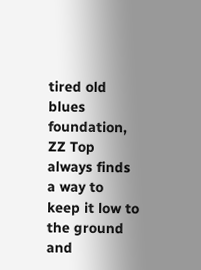tired old blues foundation, ZZ Top always finds a way to keep it low to the ground and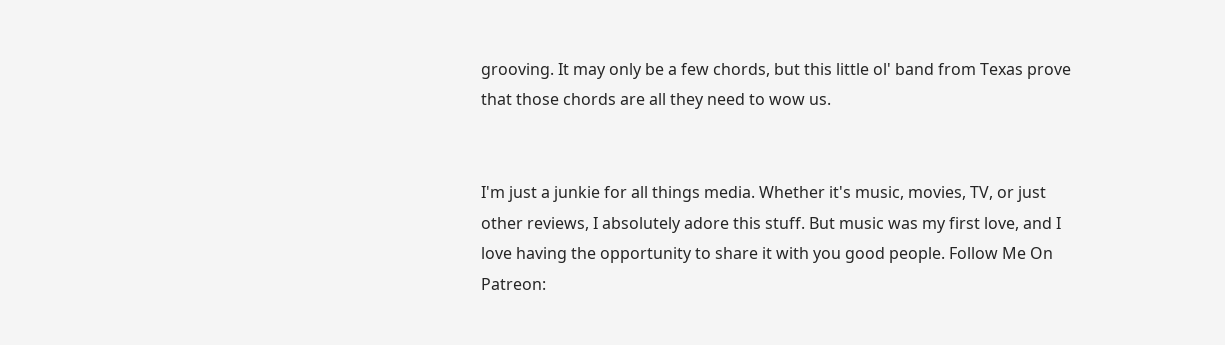grooving. It may only be a few chords, but this little ol' band from Texas prove that those chords are all they need to wow us.


I'm just a junkie for all things media. Whether it's music, movies, TV, or just other reviews, I absolutely adore this stuff. But music was my first love, and I love having the opportunity to share it with you good people. Follow Me On Patreon: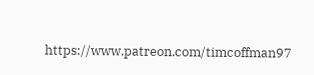https://www.patreon.com/timcoffman97